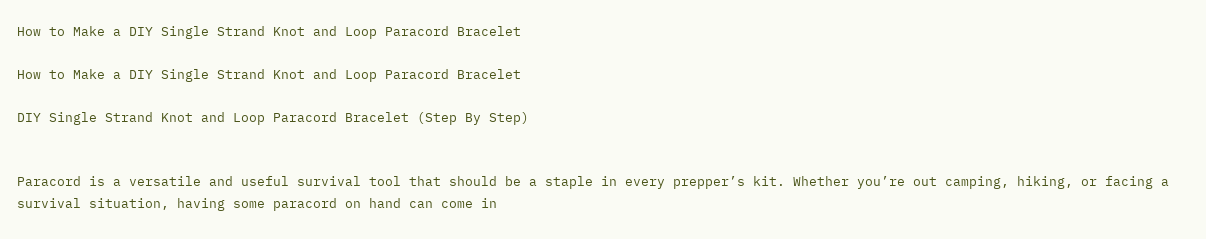How to Make a DIY Single Strand Knot and Loop Paracord Bracelet

How to Make a DIY Single Strand Knot and Loop Paracord Bracelet

DIY Single Strand Knot and Loop Paracord Bracelet (Step By Step)


Paracord is a versatile and useful survival tool that should be a staple in every prepper’s kit. Whether you’re out camping, hiking, or facing a survival situation, having some paracord on hand can come in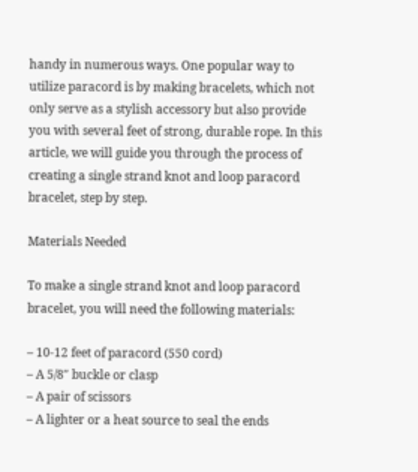handy in numerous ways. One popular way to utilize paracord is by making bracelets, which not only serve as a stylish accessory but also provide you with several feet of strong, durable rope. In this article, we will guide you through the process of creating a single strand knot and loop paracord bracelet, step by step.

Materials Needed

To make a single strand knot and loop paracord bracelet, you will need the following materials:

– 10-12 feet of paracord (550 cord)
– A 5/8″ buckle or clasp
– A pair of scissors
– A lighter or a heat source to seal the ends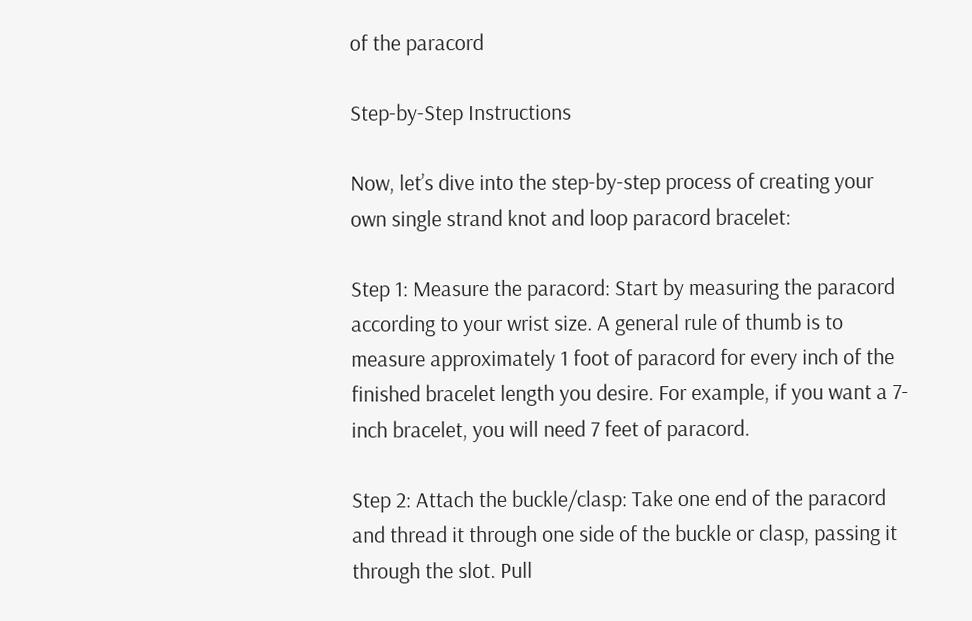of the paracord

Step-by-Step Instructions

Now, let’s dive into the step-by-step process of creating your own single strand knot and loop paracord bracelet:

Step 1: Measure the paracord: Start by measuring the paracord according to your wrist size. A general rule of thumb is to measure approximately 1 foot of paracord for every inch of the finished bracelet length you desire. For example, if you want a 7-inch bracelet, you will need 7 feet of paracord.

Step 2: Attach the buckle/clasp: Take one end of the paracord and thread it through one side of the buckle or clasp, passing it through the slot. Pull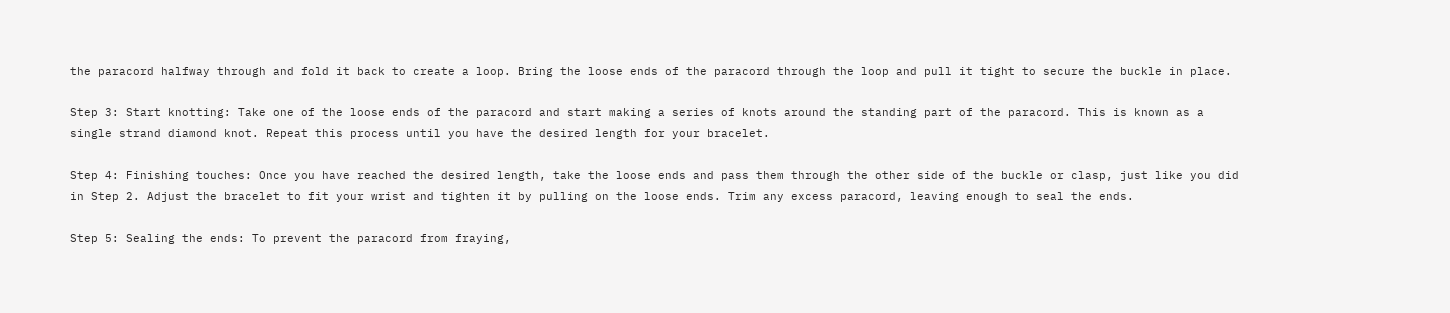the paracord halfway through and fold it back to create a loop. Bring the loose ends of the paracord through the loop and pull it tight to secure the buckle in place.

Step 3: Start knotting: Take one of the loose ends of the paracord and start making a series of knots around the standing part of the paracord. This is known as a single strand diamond knot. Repeat this process until you have the desired length for your bracelet.

Step 4: Finishing touches: Once you have reached the desired length, take the loose ends and pass them through the other side of the buckle or clasp, just like you did in Step 2. Adjust the bracelet to fit your wrist and tighten it by pulling on the loose ends. Trim any excess paracord, leaving enough to seal the ends.

Step 5: Sealing the ends: To prevent the paracord from fraying,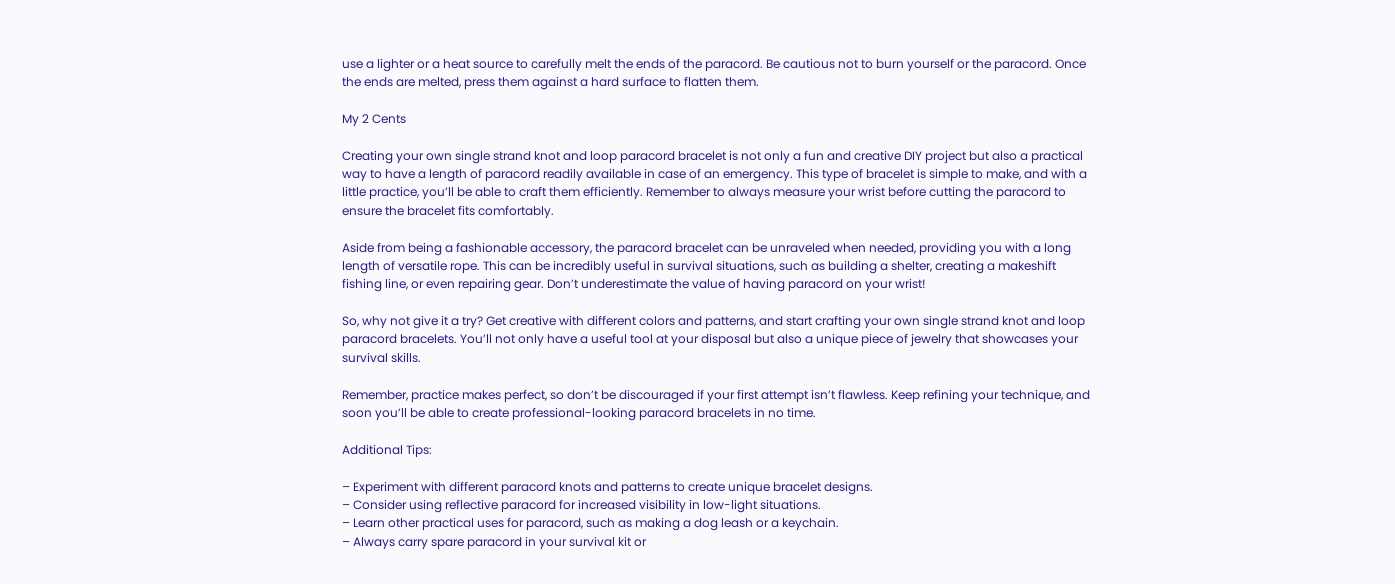use a lighter or a heat source to carefully melt the ends of the paracord. Be cautious not to burn yourself or the paracord. Once the ends are melted, press them against a hard surface to flatten them.

My 2 Cents

Creating your own single strand knot and loop paracord bracelet is not only a fun and creative DIY project but also a practical way to have a length of paracord readily available in case of an emergency. This type of bracelet is simple to make, and with a little practice, you’ll be able to craft them efficiently. Remember to always measure your wrist before cutting the paracord to ensure the bracelet fits comfortably.

Aside from being a fashionable accessory, the paracord bracelet can be unraveled when needed, providing you with a long length of versatile rope. This can be incredibly useful in survival situations, such as building a shelter, creating a makeshift fishing line, or even repairing gear. Don’t underestimate the value of having paracord on your wrist!

So, why not give it a try? Get creative with different colors and patterns, and start crafting your own single strand knot and loop paracord bracelets. You’ll not only have a useful tool at your disposal but also a unique piece of jewelry that showcases your survival skills.

Remember, practice makes perfect, so don’t be discouraged if your first attempt isn’t flawless. Keep refining your technique, and soon you’ll be able to create professional-looking paracord bracelets in no time.

Additional Tips:

– Experiment with different paracord knots and patterns to create unique bracelet designs.
– Consider using reflective paracord for increased visibility in low-light situations.
– Learn other practical uses for paracord, such as making a dog leash or a keychain.
– Always carry spare paracord in your survival kit or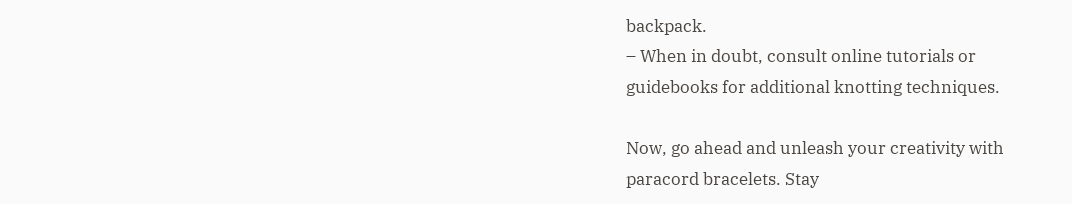backpack.
– When in doubt, consult online tutorials or guidebooks for additional knotting techniques.

Now, go ahead and unleash your creativity with paracord bracelets. Stay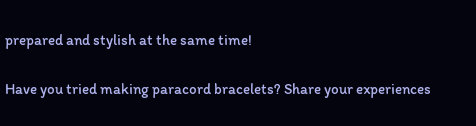prepared and stylish at the same time!

Have you tried making paracord bracelets? Share your experiences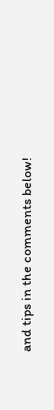and tips in the comments below!